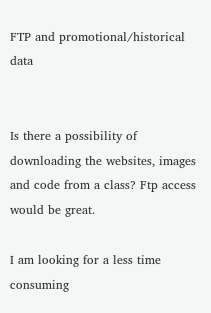FTP and promotional/historical data


Is there a possibility of downloading the websites, images and code from a class? Ftp access would be great.

I am looking for a less time consuming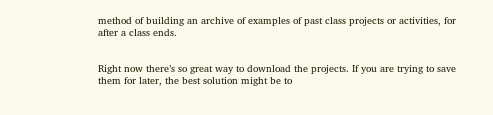method of building an archive of examples of past class projects or activities, for after a class ends.


Right now there’s so great way to download the projects. If you are trying to save them for later, the best solution might be to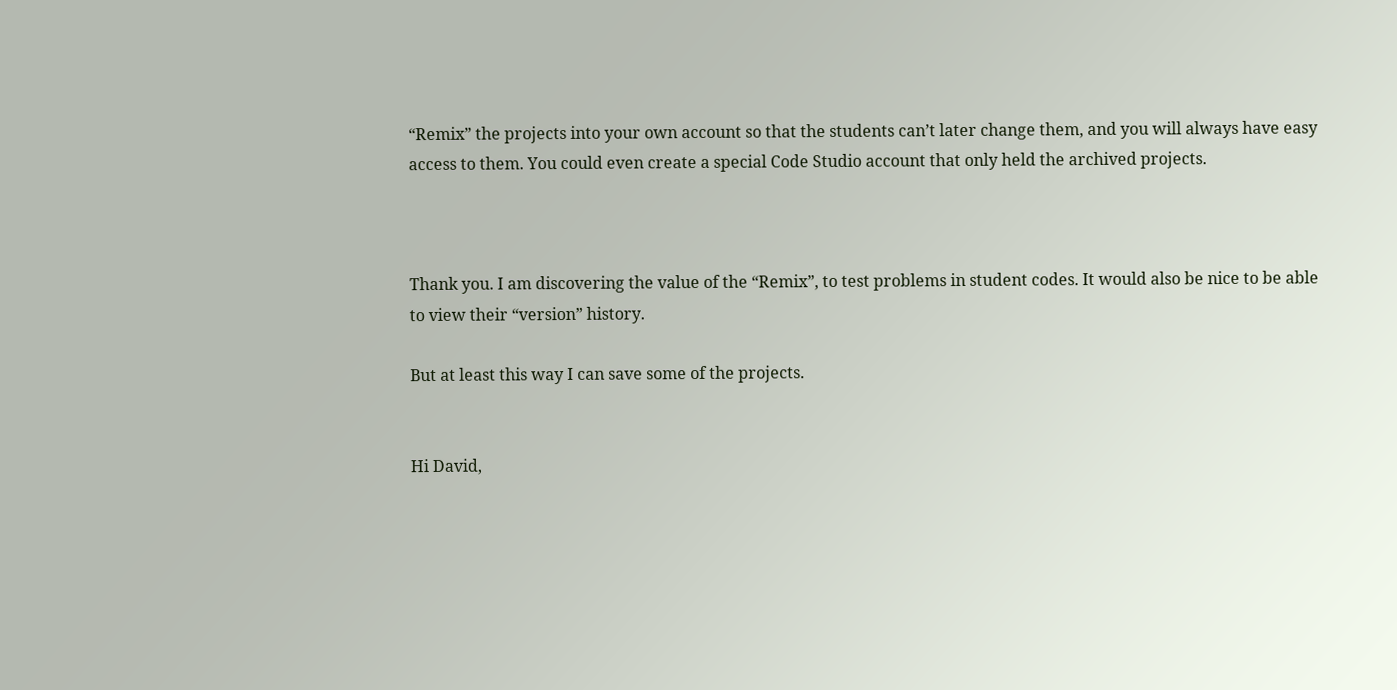“Remix” the projects into your own account so that the students can’t later change them, and you will always have easy access to them. You could even create a special Code Studio account that only held the archived projects.



Thank you. I am discovering the value of the “Remix”, to test problems in student codes. It would also be nice to be able to view their “version” history.

But at least this way I can save some of the projects.


Hi David,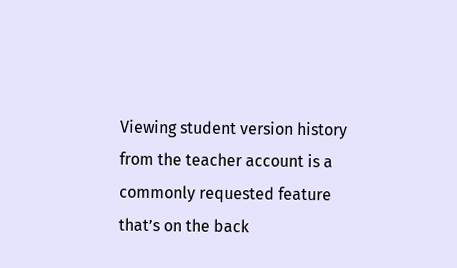Viewing student version history from the teacher account is a commonly requested feature that’s on the back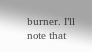burner. I’ll note that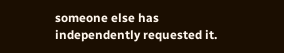someone else has independently requested it.